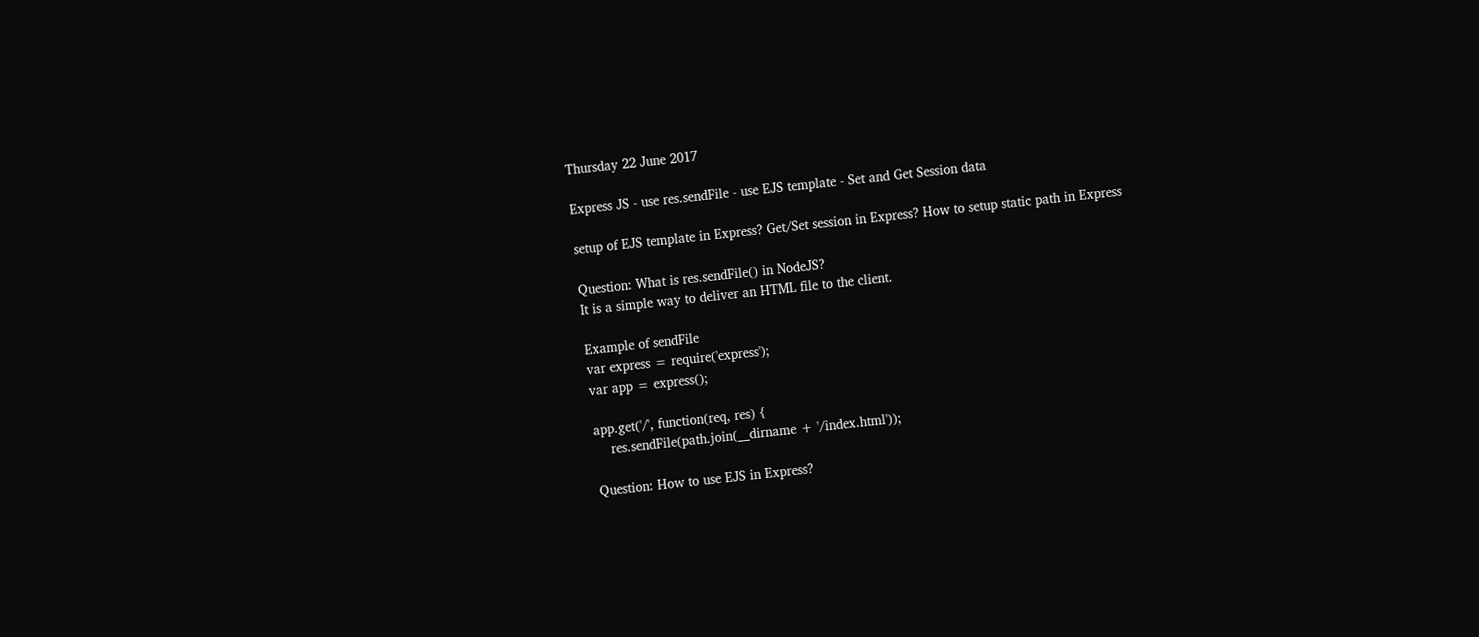Thursday 22 June 2017

Express JS - use res.sendFile - use EJS template - Set and Get Session data

setup of EJS template in Express? Get/Set session in Express? How to setup static path in Express

Question: What is res.sendFile() in NodeJS?
It is a simple way to deliver an HTML file to the client.

Example of sendFile
var express = require('express');
var app = express();

app.get('/', function(req, res) {
    res.sendFile(path.join(__dirname + '/index.html'));

Question: How to use EJS in Express?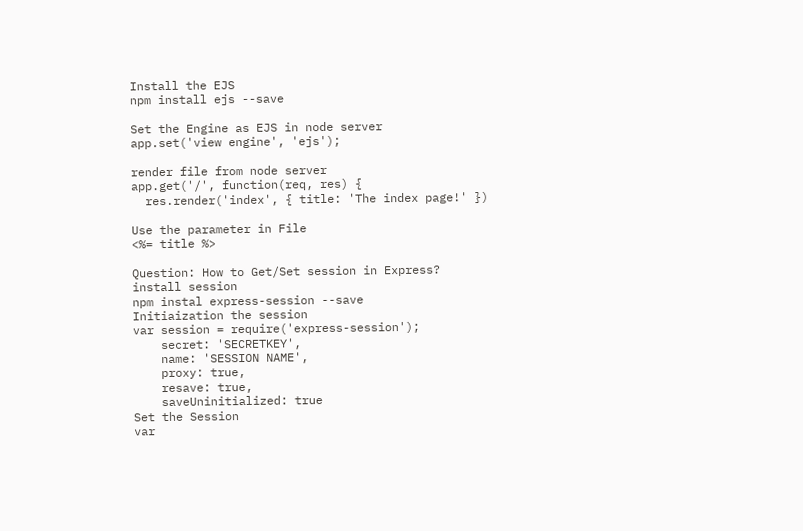Install the EJS
npm install ejs --save

Set the Engine as EJS in node server
app.set('view engine', 'ejs');

render file from node server
app.get('/', function(req, res) {
  res.render('index', { title: 'The index page!' })

Use the parameter in File
<%= title %>

Question: How to Get/Set session in Express?
install session
npm instal express-session --save
Initiaization the session
var session = require('express-session');
    secret: 'SECRETKEY',
    name: 'SESSION NAME',
    proxy: true,
    resave: true,
    saveUninitialized: true
Set the Session
var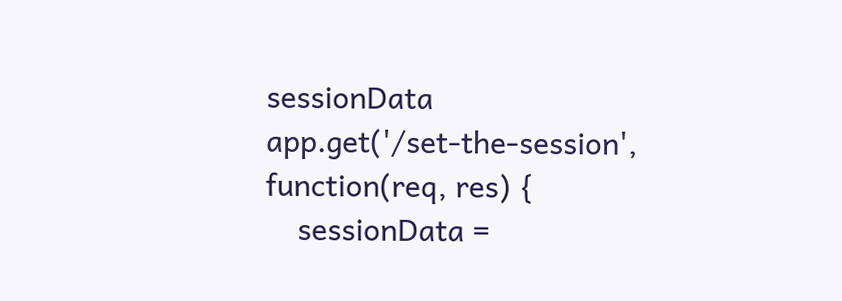sessionData
app.get('/set-the-session', function(req, res) {
    sessionData =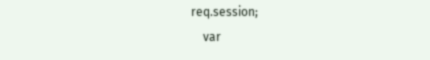req.session;
    var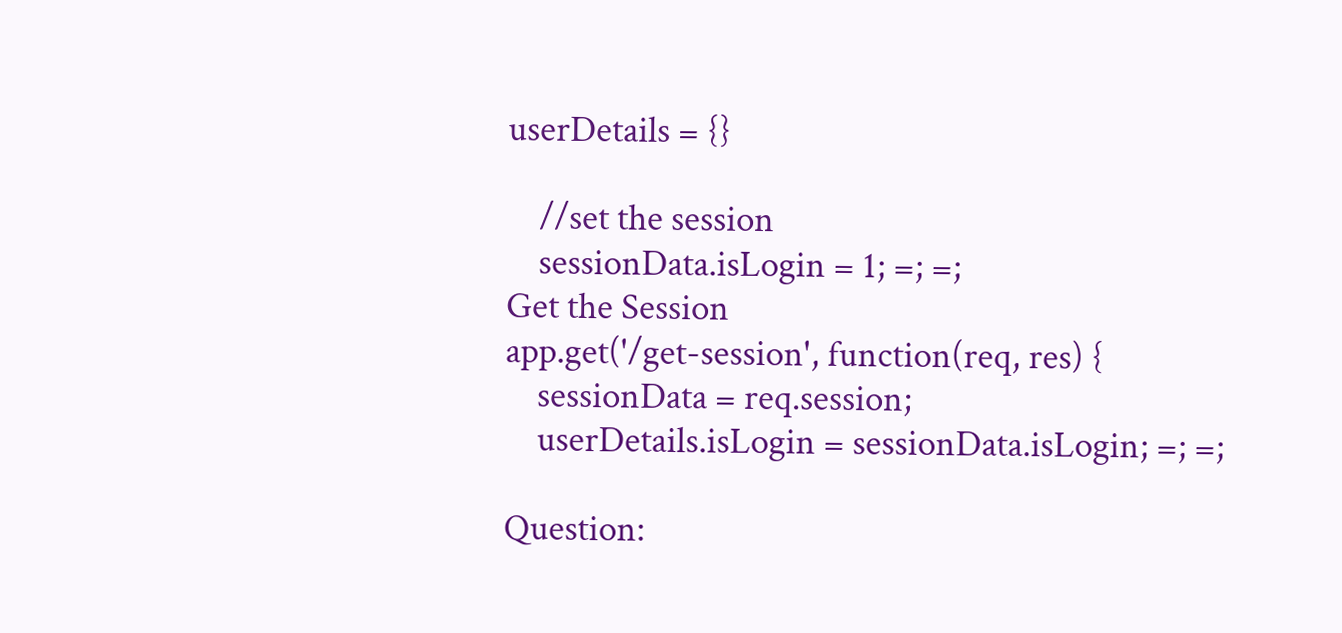userDetails = {}

    //set the session
    sessionData.isLogin = 1; =; =;
Get the Session
app.get('/get-session', function(req, res) {
    sessionData = req.session;
    userDetails.isLogin = sessionData.isLogin; =; =;

Question: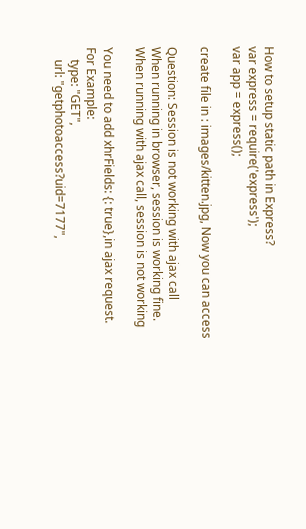How to setup static path in Express?
var express = require('express');
var app = express();

create file in : images/kitten.jpg, Now you can access

Question: Session is not working with ajax call
When running in browser, session is working fine.
When running with ajax call, session is not working

You need to add xhrFields: {: true},in ajax request.
For Example:
    type: "GET",
    url: "getphotoaccess?uid=7177",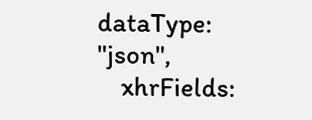dataType: "json",
    xhrFields: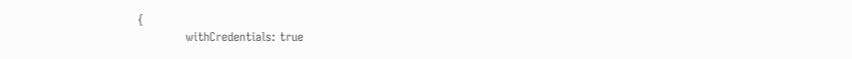{
            withCredentials: true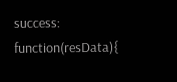success: function(resData){